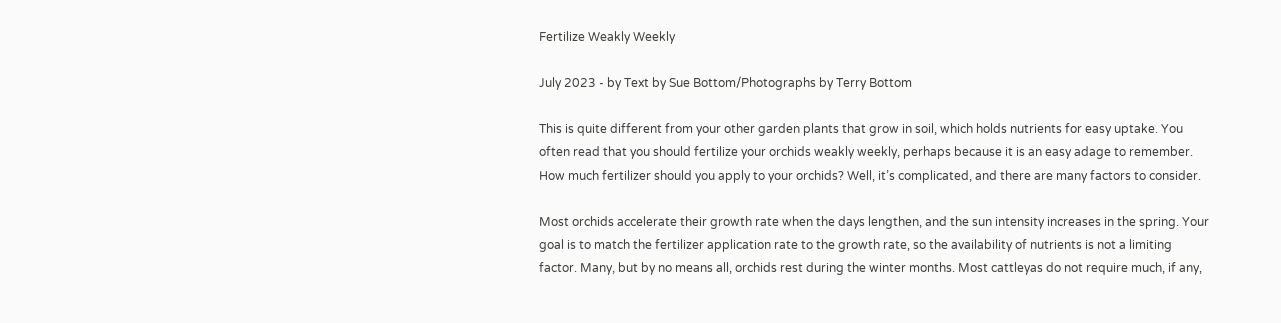Fertilize Weakly Weekly

July 2023 - by Text by Sue Bottom/Photographs by Terry Bottom

This is quite different from your other garden plants that grow in soil, which holds nutrients for easy uptake. You often read that you should fertilize your orchids weakly weekly, perhaps because it is an easy adage to remember. How much fertilizer should you apply to your orchids? Well, it’s complicated, and there are many factors to consider.

Most orchids accelerate their growth rate when the days lengthen, and the sun intensity increases in the spring. Your goal is to match the fertilizer application rate to the growth rate, so the availability of nutrients is not a limiting factor. Many, but by no means all, orchids rest during the winter months. Most cattleyas do not require much, if any,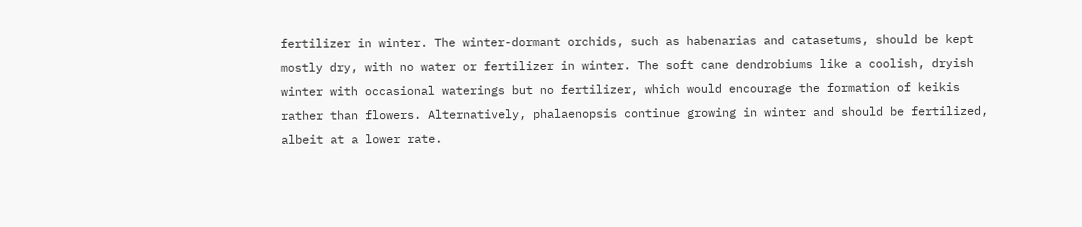fertilizer in winter. The winter-dormant orchids, such as habenarias and catasetums, should be kept mostly dry, with no water or fertilizer in winter. The soft cane dendrobiums like a coolish, dryish winter with occasional waterings but no fertilizer, which would encourage the formation of keikis rather than flowers. Alternatively, phalaenopsis continue growing in winter and should be fertilized, albeit at a lower rate.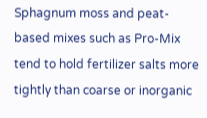Sphagnum moss and peat-based mixes such as Pro-Mix tend to hold fertilizer salts more tightly than coarse or inorganic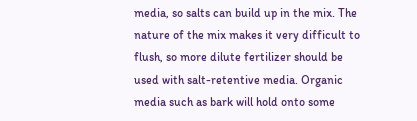media, so salts can build up in the mix. The nature of the mix makes it very difficult to flush, so more dilute fertilizer should be used with salt-retentive media. Organic media such as bark will hold onto some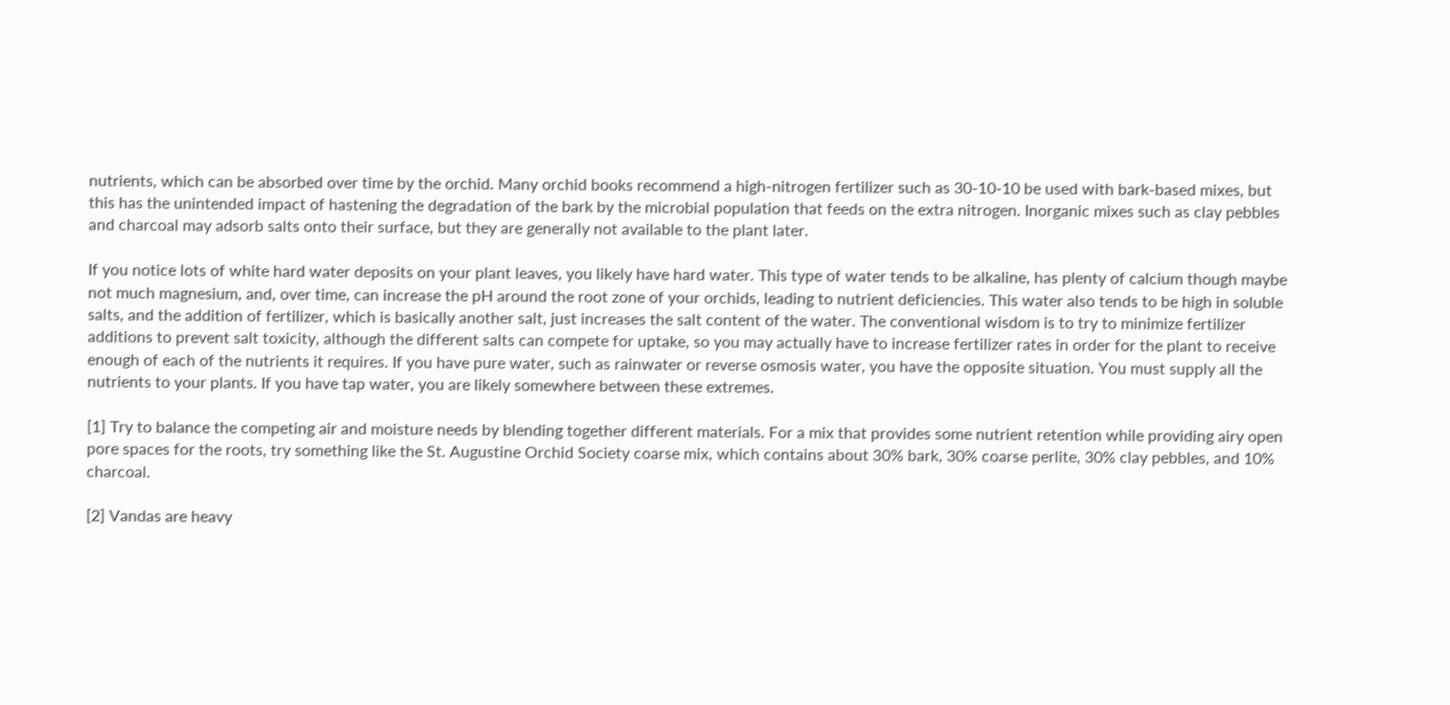nutrients, which can be absorbed over time by the orchid. Many orchid books recommend a high-nitrogen fertilizer such as 30-10-10 be used with bark-based mixes, but this has the unintended impact of hastening the degradation of the bark by the microbial population that feeds on the extra nitrogen. Inorganic mixes such as clay pebbles and charcoal may adsorb salts onto their surface, but they are generally not available to the plant later.

If you notice lots of white hard water deposits on your plant leaves, you likely have hard water. This type of water tends to be alkaline, has plenty of calcium though maybe not much magnesium, and, over time, can increase the pH around the root zone of your orchids, leading to nutrient deficiencies. This water also tends to be high in soluble salts, and the addition of fertilizer, which is basically another salt, just increases the salt content of the water. The conventional wisdom is to try to minimize fertilizer additions to prevent salt toxicity, although the different salts can compete for uptake, so you may actually have to increase fertilizer rates in order for the plant to receive enough of each of the nutrients it requires. If you have pure water, such as rainwater or reverse osmosis water, you have the opposite situation. You must supply all the nutrients to your plants. If you have tap water, you are likely somewhere between these extremes.

[1] Try to balance the competing air and moisture needs by blending together different materials. For a mix that provides some nutrient retention while providing airy open pore spaces for the roots, try something like the St. Augustine Orchid Society coarse mix, which contains about 30% bark, 30% coarse perlite, 30% clay pebbles, and 10% charcoal.

[2] Vandas are heavy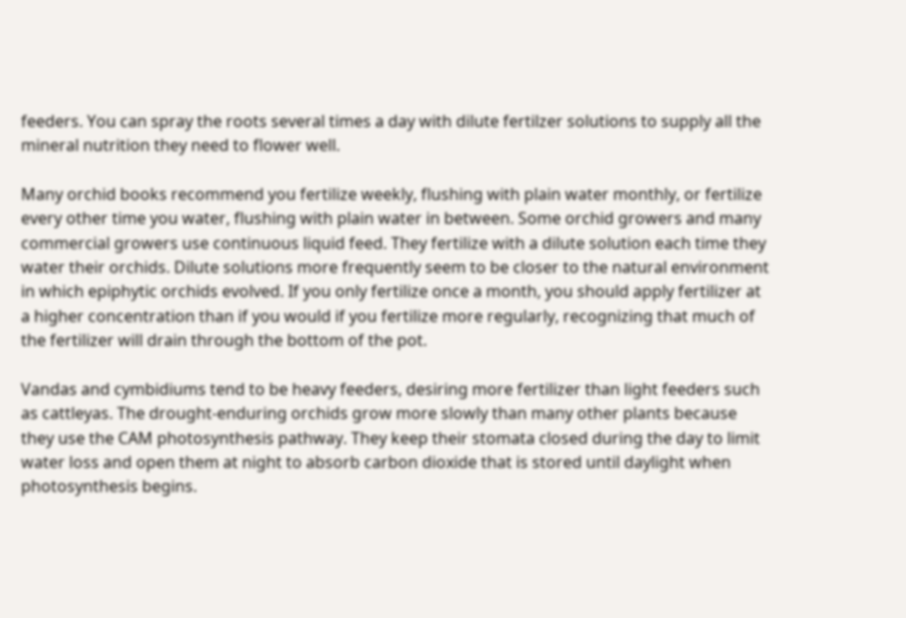feeders. You can spray the roots several times a day with dilute fertilzer solutions to supply all the mineral nutrition they need to flower well.

Many orchid books recommend you fertilize weekly, flushing with plain water monthly, or fertilize every other time you water, flushing with plain water in between. Some orchid growers and many commercial growers use continuous liquid feed. They fertilize with a dilute solution each time they water their orchids. Dilute solutions more frequently seem to be closer to the natural environment in which epiphytic orchids evolved. If you only fertilize once a month, you should apply fertilizer at a higher concentration than if you would if you fertilize more regularly, recognizing that much of the fertilizer will drain through the bottom of the pot.

Vandas and cymbidiums tend to be heavy feeders, desiring more fertilizer than light feeders such as cattleyas. The drought-enduring orchids grow more slowly than many other plants because they use the CAM photosynthesis pathway. They keep their stomata closed during the day to limit water loss and open them at night to absorb carbon dioxide that is stored until daylight when photosynthesis begins.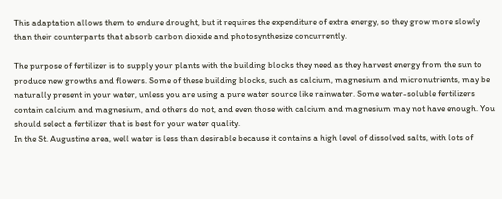This adaptation allows them to endure drought, but it requires the expenditure of extra energy, so they grow more slowly than their counterparts that absorb carbon dioxide and photosynthesize concurrently.

The purpose of fertilizer is to supply your plants with the building blocks they need as they harvest energy from the sun to produce new growths and flowers. Some of these building blocks, such as calcium, magnesium and micronutrients, may be naturally present in your water, unless you are using a pure water source like rainwater. Some water-soluble fertilizers contain calcium and magnesium, and others do not, and even those with calcium and magnesium may not have enough. You should select a fertilizer that is best for your water quality.
In the St. Augustine area, well water is less than desirable because it contains a high level of dissolved salts, with lots of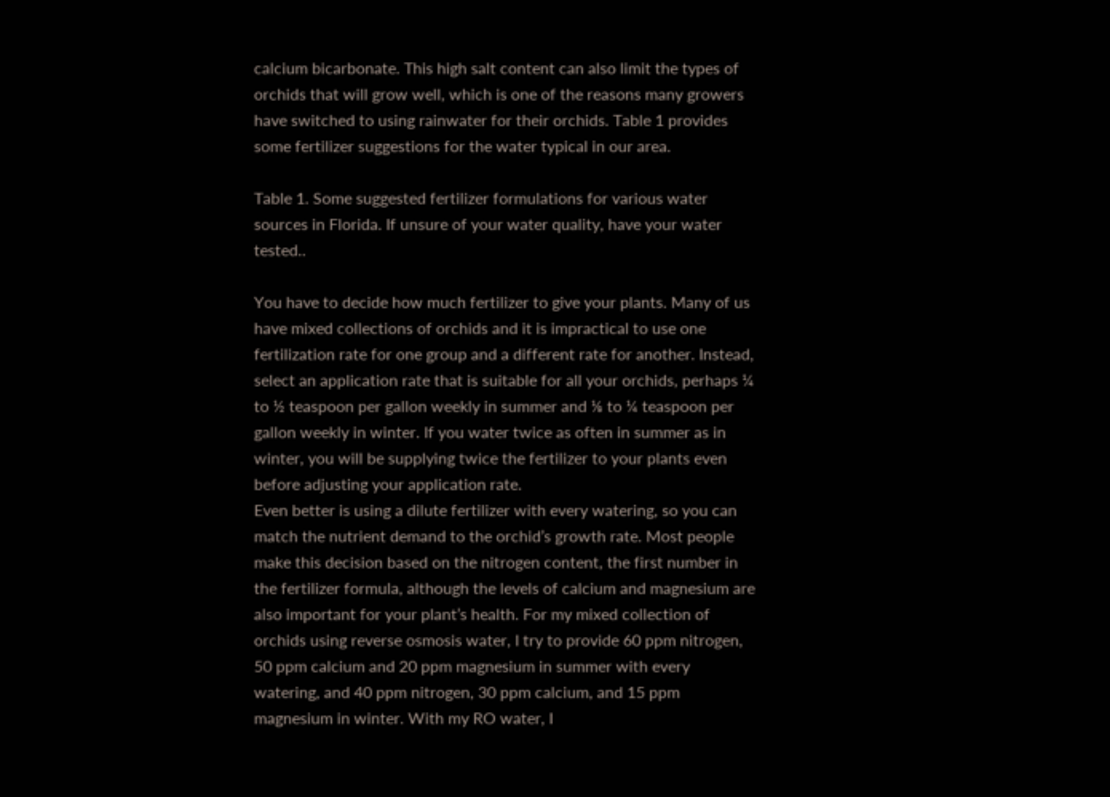calcium bicarbonate. This high salt content can also limit the types of orchids that will grow well, which is one of the reasons many growers have switched to using rainwater for their orchids. Table 1 provides some fertilizer suggestions for the water typical in our area.

Table 1. Some suggested fertilizer formulations for various water sources in Florida. If unsure of your water quality, have your water tested..

You have to decide how much fertilizer to give your plants. Many of us have mixed collections of orchids and it is impractical to use one fertilization rate for one group and a different rate for another. Instead, select an application rate that is suitable for all your orchids, perhaps ¼ to ½ teaspoon per gallon weekly in summer and ⅛ to ¼ teaspoon per gallon weekly in winter. If you water twice as often in summer as in winter, you will be supplying twice the fertilizer to your plants even before adjusting your application rate.
Even better is using a dilute fertilizer with every watering, so you can match the nutrient demand to the orchid’s growth rate. Most people make this decision based on the nitrogen content, the first number in the fertilizer formula, although the levels of calcium and magnesium are also important for your plant’s health. For my mixed collection of orchids using reverse osmosis water, I try to provide 60 ppm nitrogen, 50 ppm calcium and 20 ppm magnesium in summer with every watering, and 40 ppm nitrogen, 30 ppm calcium, and 15 ppm magnesium in winter. With my RO water, I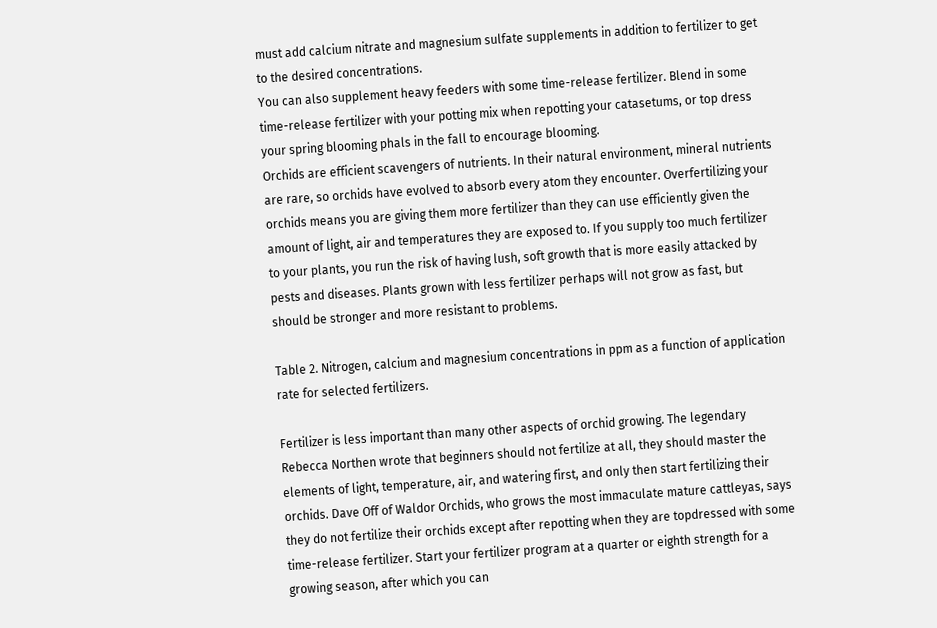must add calcium nitrate and magnesium sulfate supplements in addition to fertilizer to get to the desired concentrations.
You can also supplement heavy feeders with some time-release fertilizer. Blend in some time-release fertilizer with your potting mix when repotting your catasetums, or top dress your spring blooming phals in the fall to encourage blooming.
Orchids are efficient scavengers of nutrients. In their natural environment, mineral nutrients are rare, so orchids have evolved to absorb every atom they encounter. Overfertilizing your orchids means you are giving them more fertilizer than they can use efficiently given the amount of light, air and temperatures they are exposed to. If you supply too much fertilizer to your plants, you run the risk of having lush, soft growth that is more easily attacked by pests and diseases. Plants grown with less fertilizer perhaps will not grow as fast, but should be stronger and more resistant to problems.

Table 2. Nitrogen, calcium and magnesium concentrations in ppm as a function of application rate for selected fertilizers.

Fertilizer is less important than many other aspects of orchid growing. The legendary Rebecca Northen wrote that beginners should not fertilize at all, they should master the elements of light, temperature, air, and watering first, and only then start fertilizing their orchids. Dave Off of Waldor Orchids, who grows the most immaculate mature cattleyas, says they do not fertilize their orchids except after repotting when they are topdressed with some time-release fertilizer. Start your fertilizer program at a quarter or eighth strength for a growing season, after which you can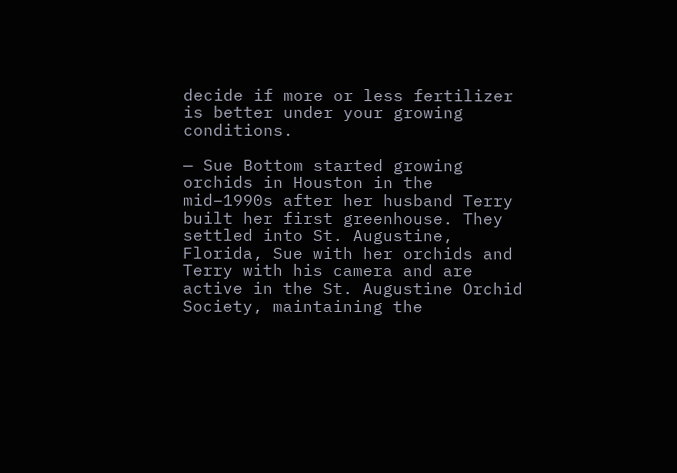decide if more or less fertilizer is better under your growing conditions.

— Sue Bottom started growing orchids in Houston in the mid–1990s after her husband Terry built her first greenhouse. They settled into St. Augustine, Florida, Sue with her orchids and Terry with his camera and are active in the St. Augustine Orchid Society, maintaining the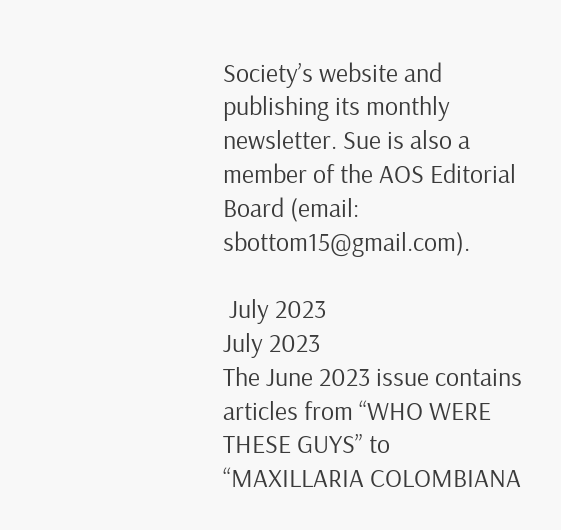Society’s website and publishing its monthly newsletter. Sue is also a member of the AOS Editorial Board (email: sbottom15@gmail.com).

 July 2023
July 2023
The June 2023 issue contains articles from “WHO WERE THESE GUYS” to “MAXILLARIA COLOMBIANA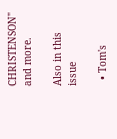CHRISTENSON" and more.

Also in this issue

  • Tom's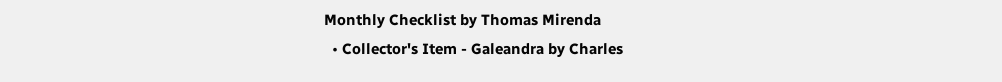Monthly Checklist by Thomas Mirenda
  • Collector's Item - Galeandra by Charles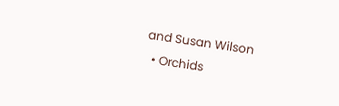and Susan Wilson
  • Orchids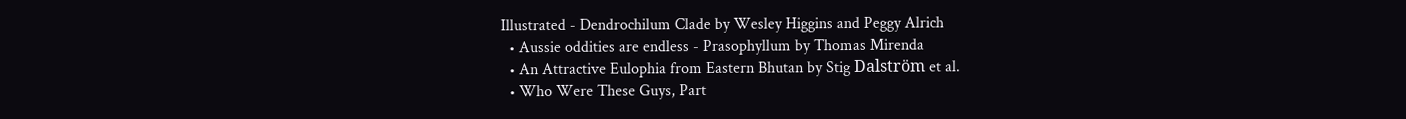Illustrated - Dendrochilum Clade by Wesley Higgins and Peggy Alrich
  • Aussie oddities are endless - Prasophyllum by Thomas Mirenda
  • An Attractive Eulophia from Eastern Bhutan by Stig Dalström et al.
  • Who Were These Guys, Part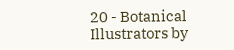20 - Botanical Illustrators by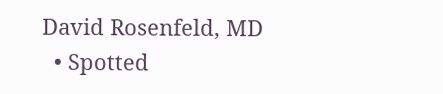David Rosenfeld, MD
  • Spotted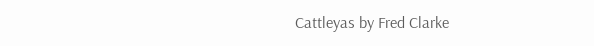Cattleyas by Fred Clarke